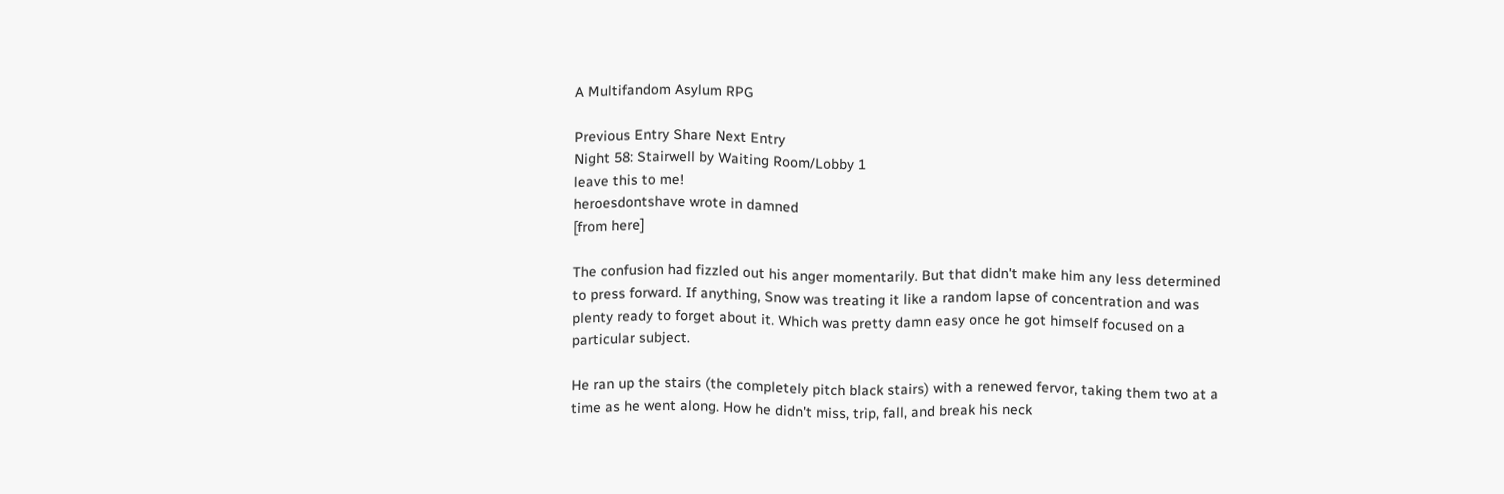A Multifandom Asylum RPG

Previous Entry Share Next Entry
Night 58: Stairwell by Waiting Room/Lobby 1
leave this to me!
heroesdontshave wrote in damned
[from here]

The confusion had fizzled out his anger momentarily. But that didn't make him any less determined to press forward. If anything, Snow was treating it like a random lapse of concentration and was plenty ready to forget about it. Which was pretty damn easy once he got himself focused on a particular subject.

He ran up the stairs (the completely pitch black stairs) with a renewed fervor, taking them two at a time as he went along. How he didn't miss, trip, fall, and break his neck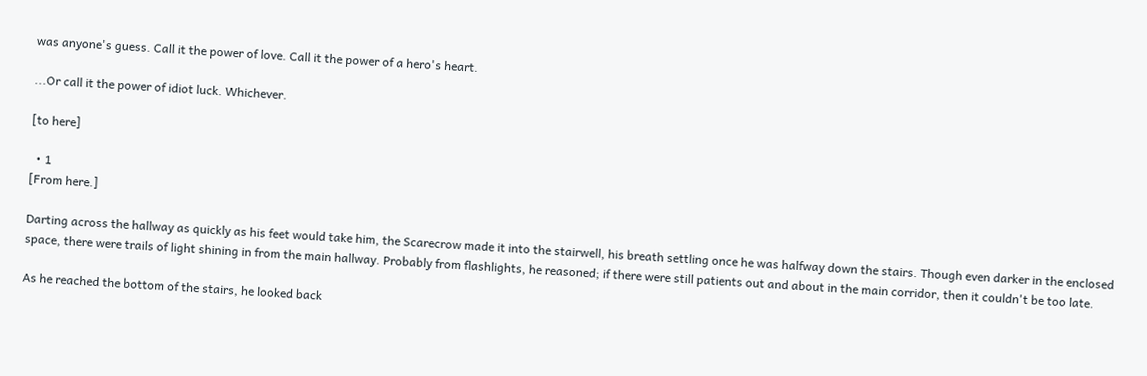was anyone's guess. Call it the power of love. Call it the power of a hero's heart.

...Or call it the power of idiot luck. Whichever.

[to here]

  • 1
[From here.]

Darting across the hallway as quickly as his feet would take him, the Scarecrow made it into the stairwell, his breath settling once he was halfway down the stairs. Though even darker in the enclosed space, there were trails of light shining in from the main hallway. Probably from flashlights, he reasoned; if there were still patients out and about in the main corridor, then it couldn't be too late.

As he reached the bottom of the stairs, he looked back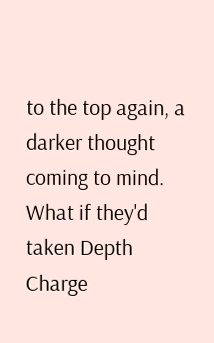to the top again, a darker thought coming to mind. What if they'd taken Depth Charge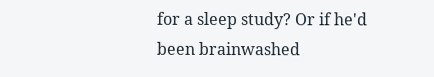for a sleep study? Or if he'd been brainwashed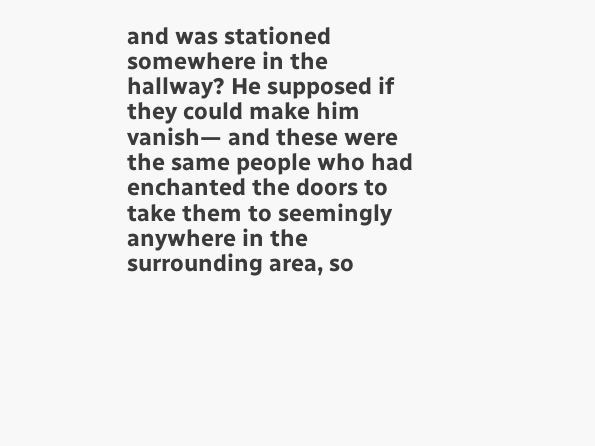and was stationed somewhere in the hallway? He supposed if they could make him vanish— and these were the same people who had enchanted the doors to take them to seemingly anywhere in the surrounding area, so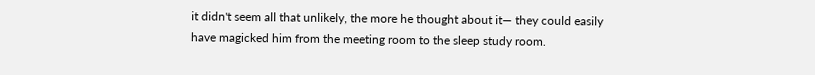it didn't seem all that unlikely, the more he thought about it— they could easily have magicked him from the meeting room to the sleep study room.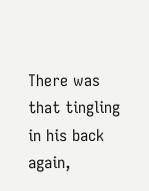There was that tingling in his back again,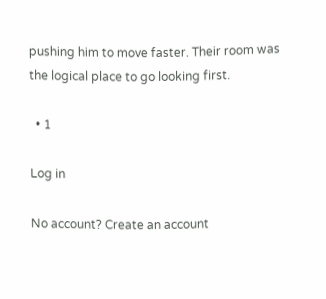pushing him to move faster. Their room was the logical place to go looking first.

  • 1

Log in

No account? Create an account